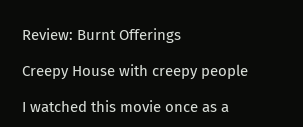Review: Burnt Offerings

Creepy House with creepy people

I watched this movie once as a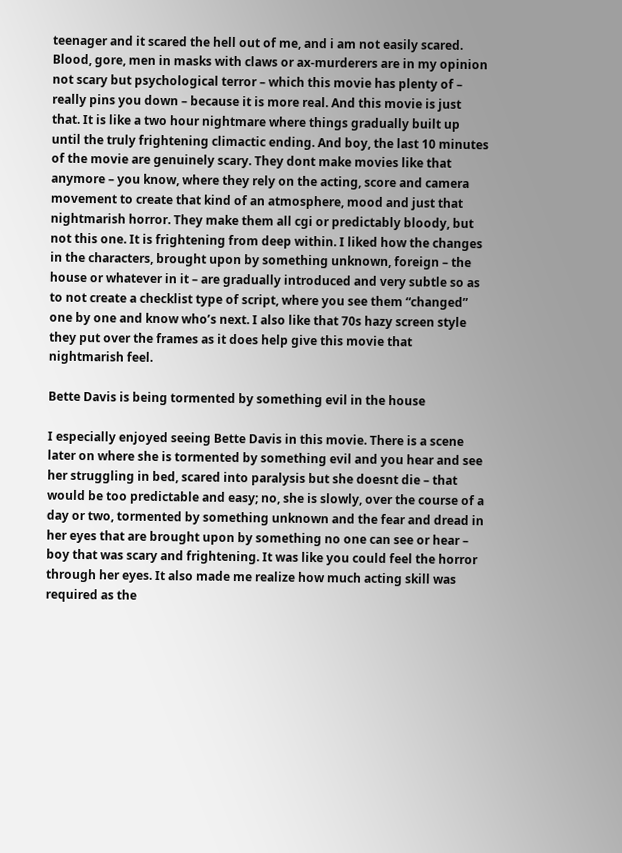teenager and it scared the hell out of me, and i am not easily scared. Blood, gore, men in masks with claws or ax-murderers are in my opinion not scary but psychological terror – which this movie has plenty of – really pins you down – because it is more real. And this movie is just that. It is like a two hour nightmare where things gradually built up until the truly frightening climactic ending. And boy, the last 10 minutes of the movie are genuinely scary. They dont make movies like that anymore – you know, where they rely on the acting, score and camera movement to create that kind of an atmosphere, mood and just that nightmarish horror. They make them all cgi or predictably bloody, but not this one. It is frightening from deep within. I liked how the changes in the characters, brought upon by something unknown, foreign – the house or whatever in it – are gradually introduced and very subtle so as to not create a checklist type of script, where you see them “changed” one by one and know who’s next. I also like that 70s hazy screen style they put over the frames as it does help give this movie that nightmarish feel.

Bette Davis is being tormented by something evil in the house

I especially enjoyed seeing Bette Davis in this movie. There is a scene later on where she is tormented by something evil and you hear and see her struggling in bed, scared into paralysis but she doesnt die – that would be too predictable and easy; no, she is slowly, over the course of a day or two, tormented by something unknown and the fear and dread in her eyes that are brought upon by something no one can see or hear – boy that was scary and frightening. It was like you could feel the horror through her eyes. It also made me realize how much acting skill was required as the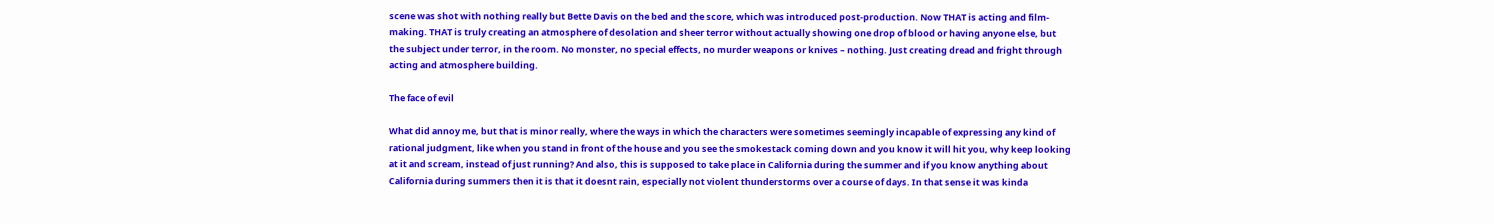scene was shot with nothing really but Bette Davis on the bed and the score, which was introduced post-production. Now THAT is acting and film-making. THAT is truly creating an atmosphere of desolation and sheer terror without actually showing one drop of blood or having anyone else, but the subject under terror, in the room. No monster, no special effects, no murder weapons or knives – nothing. Just creating dread and fright through acting and atmosphere building.

The face of evil

What did annoy me, but that is minor really, where the ways in which the characters were sometimes seemingly incapable of expressing any kind of rational judgment, like when you stand in front of the house and you see the smokestack coming down and you know it will hit you, why keep looking at it and scream, instead of just running? And also, this is supposed to take place in California during the summer and if you know anything about California during summers then it is that it doesnt rain, especially not violent thunderstorms over a course of days. In that sense it was kinda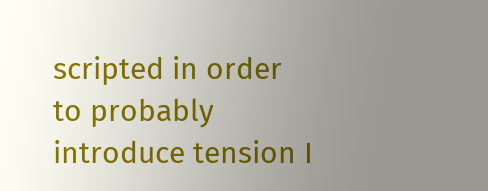scripted in order to probably introduce tension I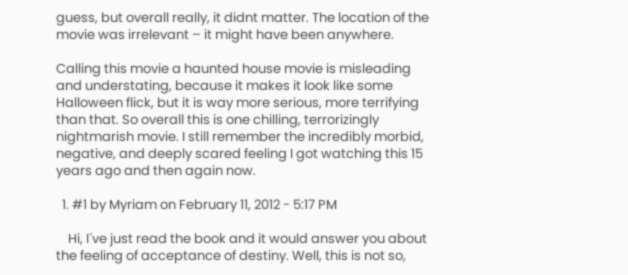guess, but overall really, it didnt matter. The location of the movie was irrelevant – it might have been anywhere.

Calling this movie a haunted house movie is misleading and understating, because it makes it look like some Halloween flick, but it is way more serious, more terrifying than that. So overall this is one chilling, terrorizingly nightmarish movie. I still remember the incredibly morbid, negative, and deeply scared feeling I got watching this 15 years ago and then again now.

  1. #1 by Myriam on February 11, 2012 - 5:17 PM

    Hi, I´ve just read the book and it would answer you about the feeling of acceptance of destiny. Well, this is not so,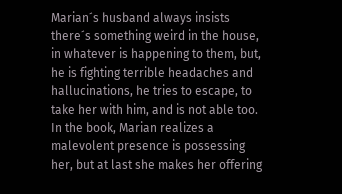Marian´s husband always insists there´s something weird in the house, in whatever is happening to them, but, he is fighting terrible headaches and hallucinations, he tries to escape, to take her with him, and is not able too. In the book, Marian realizes a malevolent presence is possessing her, but at last she makes her offering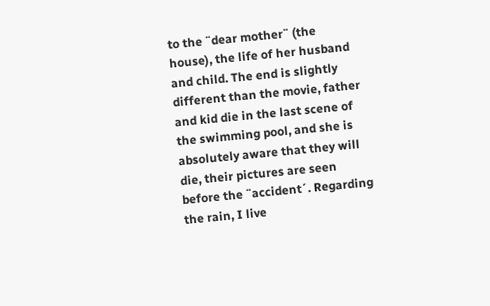to the ¨dear mother¨ (the house), the life of her husband and child. The end is slightly different than the movie, father and kid die in the last scene of the swimming pool, and she is absolutely aware that they will die, their pictures are seen before the ¨accident´. Regarding the rain, I live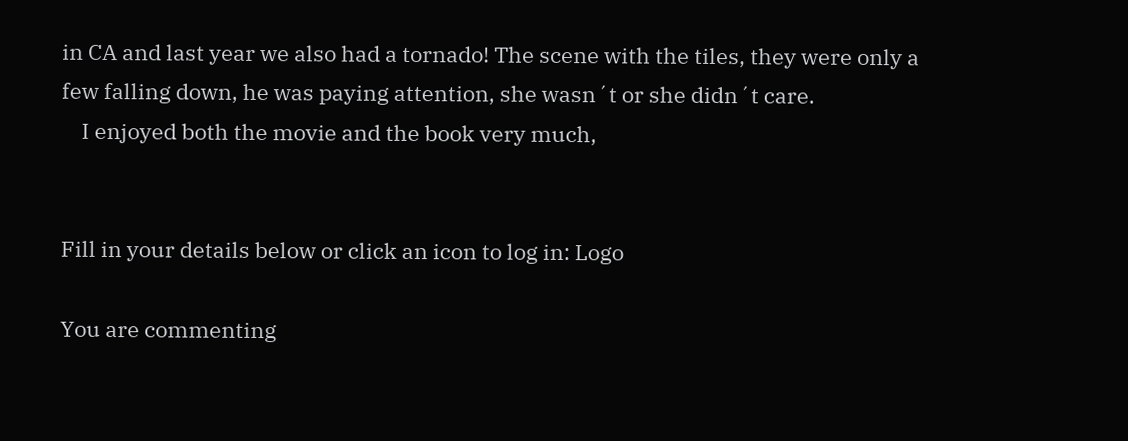in CA and last year we also had a tornado! The scene with the tiles, they were only a few falling down, he was paying attention, she wasn´t or she didn´t care.
    I enjoyed both the movie and the book very much,


Fill in your details below or click an icon to log in: Logo

You are commenting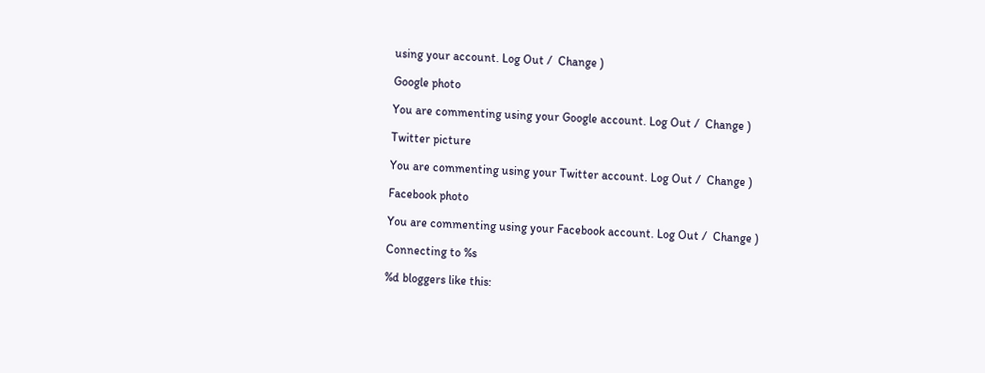using your account. Log Out /  Change )

Google photo

You are commenting using your Google account. Log Out /  Change )

Twitter picture

You are commenting using your Twitter account. Log Out /  Change )

Facebook photo

You are commenting using your Facebook account. Log Out /  Change )

Connecting to %s

%d bloggers like this: